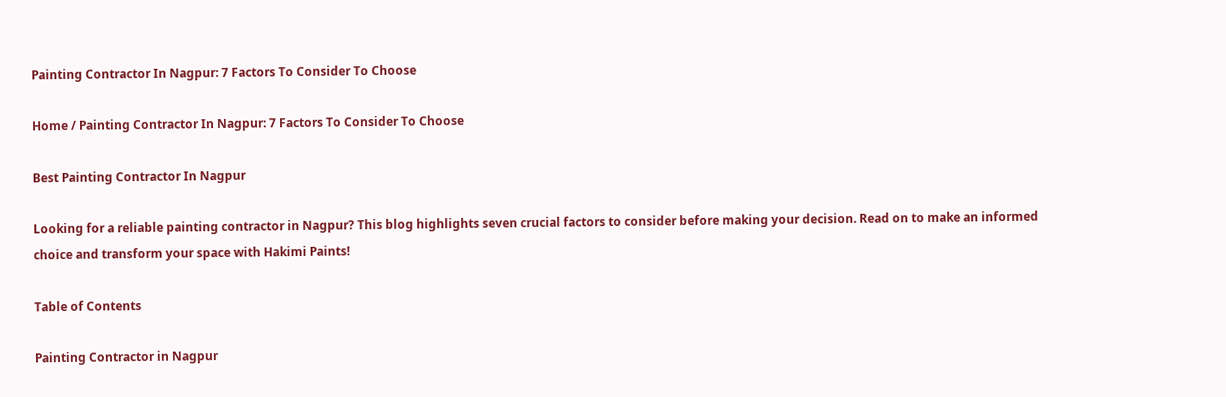Painting Contractor In Nagpur: 7 Factors To Consider To Choose

Home / Painting Contractor In Nagpur: 7 Factors To Consider To Choose

Best Painting Contractor In Nagpur

Looking for a reliable painting contractor in Nagpur? This blog highlights seven crucial factors to consider before making your decision. Read on to make an informed choice and transform your space with Hakimi Paints!

Table of Contents

Painting Contractor in Nagpur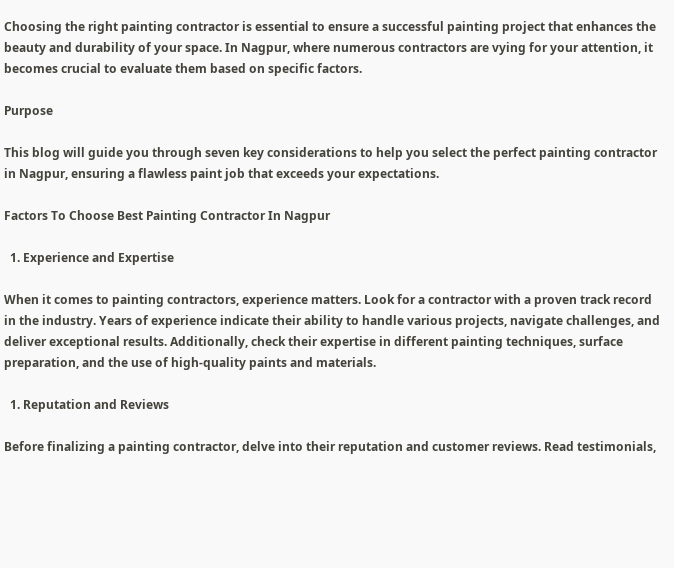Choosing the right painting contractor is essential to ensure a successful painting project that enhances the beauty and durability of your space. In Nagpur, where numerous contractors are vying for your attention, it becomes crucial to evaluate them based on specific factors.

Purpose

This blog will guide you through seven key considerations to help you select the perfect painting contractor in Nagpur, ensuring a flawless paint job that exceeds your expectations.

Factors To Choose Best Painting Contractor In Nagpur

  1. Experience and Expertise

When it comes to painting contractors, experience matters. Look for a contractor with a proven track record in the industry. Years of experience indicate their ability to handle various projects, navigate challenges, and deliver exceptional results. Additionally, check their expertise in different painting techniques, surface preparation, and the use of high-quality paints and materials.

  1. Reputation and Reviews

Before finalizing a painting contractor, delve into their reputation and customer reviews. Read testimonials,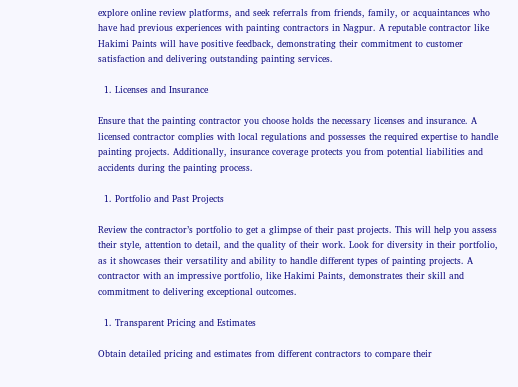explore online review platforms, and seek referrals from friends, family, or acquaintances who have had previous experiences with painting contractors in Nagpur. A reputable contractor like Hakimi Paints will have positive feedback, demonstrating their commitment to customer satisfaction and delivering outstanding painting services.

  1. Licenses and Insurance

Ensure that the painting contractor you choose holds the necessary licenses and insurance. A licensed contractor complies with local regulations and possesses the required expertise to handle painting projects. Additionally, insurance coverage protects you from potential liabilities and accidents during the painting process.

  1. Portfolio and Past Projects

Review the contractor’s portfolio to get a glimpse of their past projects. This will help you assess their style, attention to detail, and the quality of their work. Look for diversity in their portfolio, as it showcases their versatility and ability to handle different types of painting projects. A contractor with an impressive portfolio, like Hakimi Paints, demonstrates their skill and commitment to delivering exceptional outcomes.

  1. Transparent Pricing and Estimates

Obtain detailed pricing and estimates from different contractors to compare their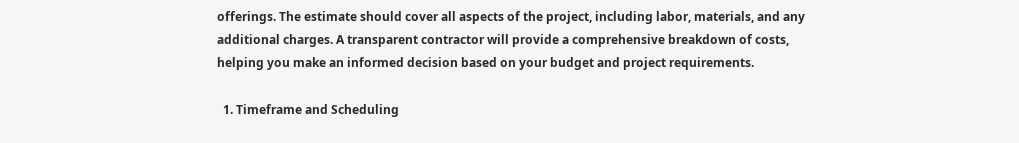offerings. The estimate should cover all aspects of the project, including labor, materials, and any additional charges. A transparent contractor will provide a comprehensive breakdown of costs, helping you make an informed decision based on your budget and project requirements.

  1. Timeframe and Scheduling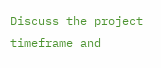Discuss the project timeframe and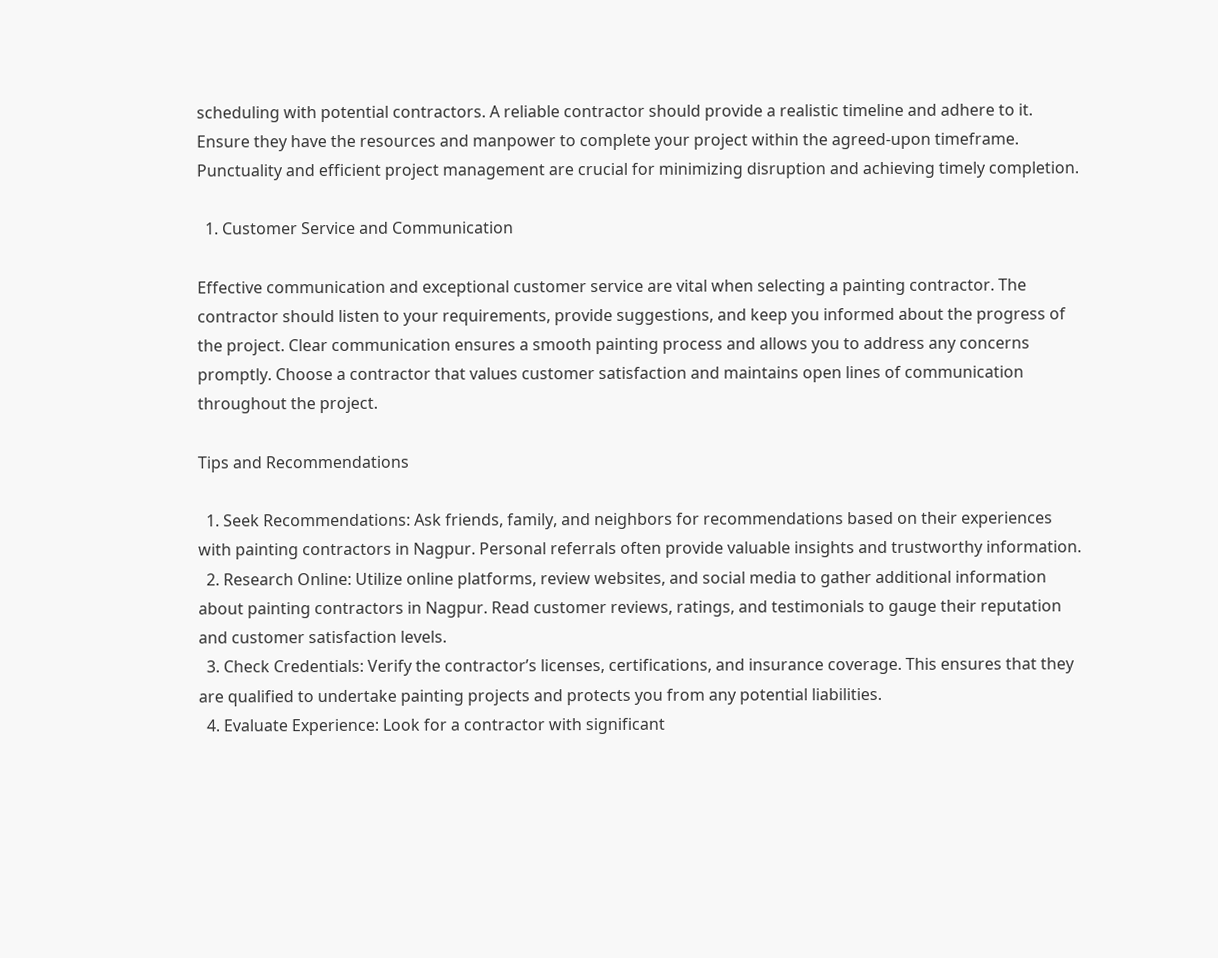scheduling with potential contractors. A reliable contractor should provide a realistic timeline and adhere to it. Ensure they have the resources and manpower to complete your project within the agreed-upon timeframe. Punctuality and efficient project management are crucial for minimizing disruption and achieving timely completion.

  1. Customer Service and Communication

Effective communication and exceptional customer service are vital when selecting a painting contractor. The contractor should listen to your requirements, provide suggestions, and keep you informed about the progress of the project. Clear communication ensures a smooth painting process and allows you to address any concerns promptly. Choose a contractor that values customer satisfaction and maintains open lines of communication throughout the project.

Tips and Recommendations

  1. Seek Recommendations: Ask friends, family, and neighbors for recommendations based on their experiences with painting contractors in Nagpur. Personal referrals often provide valuable insights and trustworthy information.
  2. Research Online: Utilize online platforms, review websites, and social media to gather additional information about painting contractors in Nagpur. Read customer reviews, ratings, and testimonials to gauge their reputation and customer satisfaction levels.
  3. Check Credentials: Verify the contractor’s licenses, certifications, and insurance coverage. This ensures that they are qualified to undertake painting projects and protects you from any potential liabilities.
  4. Evaluate Experience: Look for a contractor with significant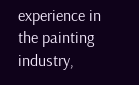experience in the painting industry,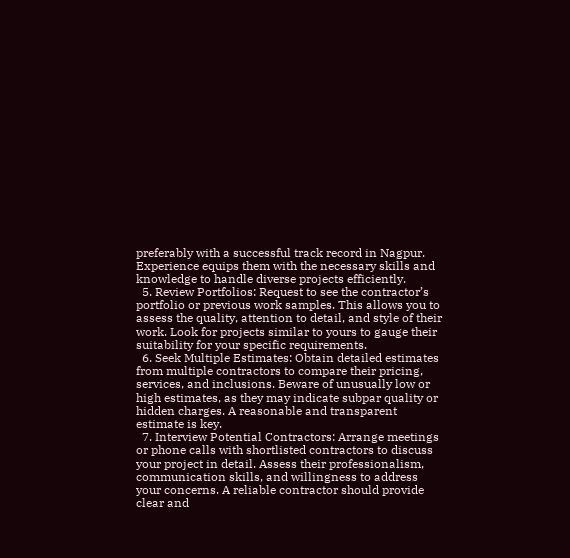preferably with a successful track record in Nagpur. Experience equips them with the necessary skills and knowledge to handle diverse projects efficiently.
  5. Review Portfolios: Request to see the contractor’s portfolio or previous work samples. This allows you to assess the quality, attention to detail, and style of their work. Look for projects similar to yours to gauge their suitability for your specific requirements.
  6. Seek Multiple Estimates: Obtain detailed estimates from multiple contractors to compare their pricing, services, and inclusions. Beware of unusually low or high estimates, as they may indicate subpar quality or hidden charges. A reasonable and transparent estimate is key.
  7. Interview Potential Contractors: Arrange meetings or phone calls with shortlisted contractors to discuss your project in detail. Assess their professionalism, communication skills, and willingness to address your concerns. A reliable contractor should provide clear and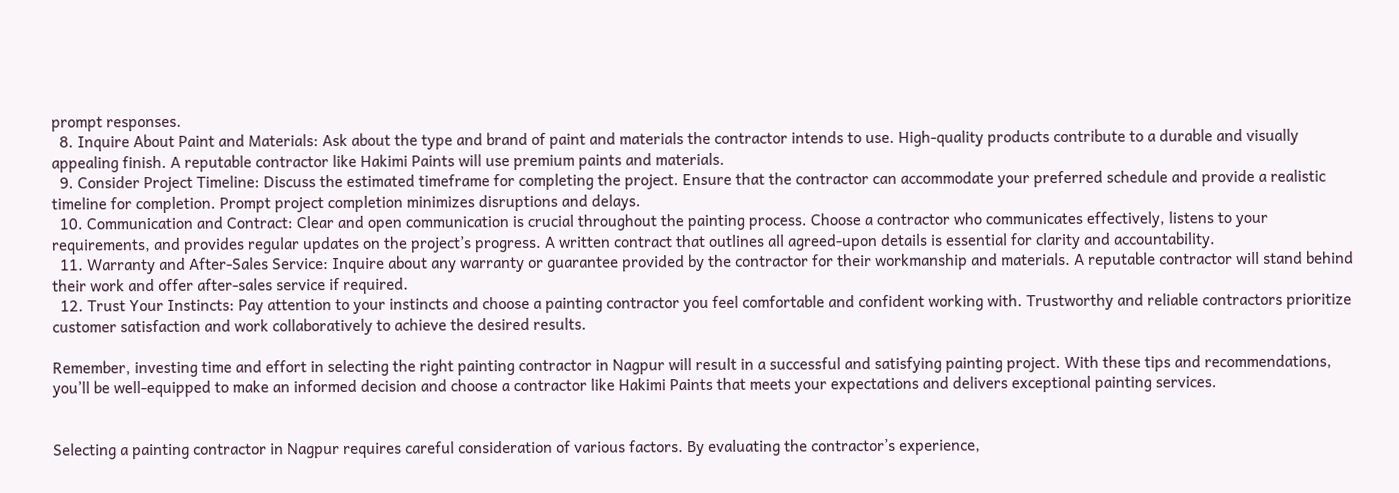prompt responses.
  8. Inquire About Paint and Materials: Ask about the type and brand of paint and materials the contractor intends to use. High-quality products contribute to a durable and visually appealing finish. A reputable contractor like Hakimi Paints will use premium paints and materials.
  9. Consider Project Timeline: Discuss the estimated timeframe for completing the project. Ensure that the contractor can accommodate your preferred schedule and provide a realistic timeline for completion. Prompt project completion minimizes disruptions and delays.
  10. Communication and Contract: Clear and open communication is crucial throughout the painting process. Choose a contractor who communicates effectively, listens to your requirements, and provides regular updates on the project’s progress. A written contract that outlines all agreed-upon details is essential for clarity and accountability.
  11. Warranty and After-Sales Service: Inquire about any warranty or guarantee provided by the contractor for their workmanship and materials. A reputable contractor will stand behind their work and offer after-sales service if required.
  12. Trust Your Instincts: Pay attention to your instincts and choose a painting contractor you feel comfortable and confident working with. Trustworthy and reliable contractors prioritize customer satisfaction and work collaboratively to achieve the desired results.

Remember, investing time and effort in selecting the right painting contractor in Nagpur will result in a successful and satisfying painting project. With these tips and recommendations, you’ll be well-equipped to make an informed decision and choose a contractor like Hakimi Paints that meets your expectations and delivers exceptional painting services.


Selecting a painting contractor in Nagpur requires careful consideration of various factors. By evaluating the contractor’s experience,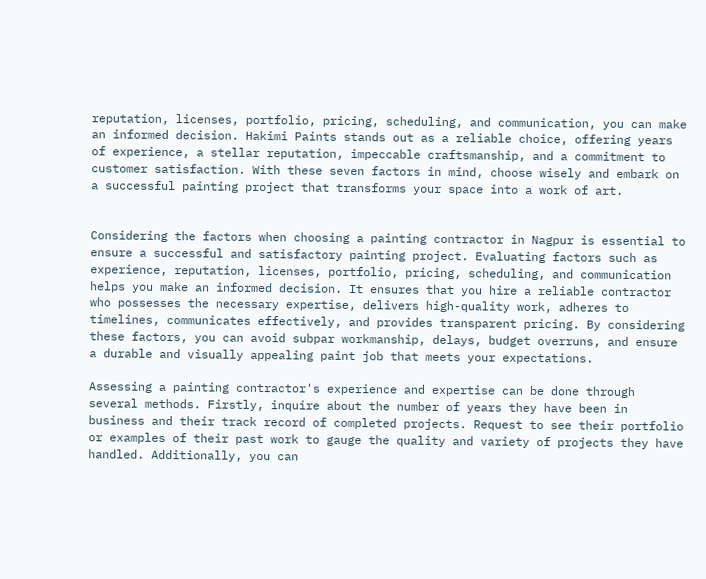reputation, licenses, portfolio, pricing, scheduling, and communication, you can make an informed decision. Hakimi Paints stands out as a reliable choice, offering years of experience, a stellar reputation, impeccable craftsmanship, and a commitment to customer satisfaction. With these seven factors in mind, choose wisely and embark on a successful painting project that transforms your space into a work of art.


Considering the factors when choosing a painting contractor in Nagpur is essential to ensure a successful and satisfactory painting project. Evaluating factors such as experience, reputation, licenses, portfolio, pricing, scheduling, and communication helps you make an informed decision. It ensures that you hire a reliable contractor who possesses the necessary expertise, delivers high-quality work, adheres to timelines, communicates effectively, and provides transparent pricing. By considering these factors, you can avoid subpar workmanship, delays, budget overruns, and ensure a durable and visually appealing paint job that meets your expectations.

Assessing a painting contractor's experience and expertise can be done through several methods. Firstly, inquire about the number of years they have been in business and their track record of completed projects. Request to see their portfolio or examples of their past work to gauge the quality and variety of projects they have handled. Additionally, you can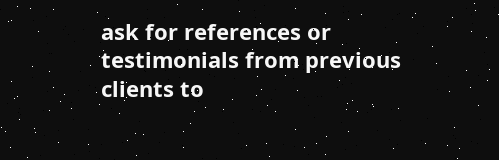ask for references or testimonials from previous clients to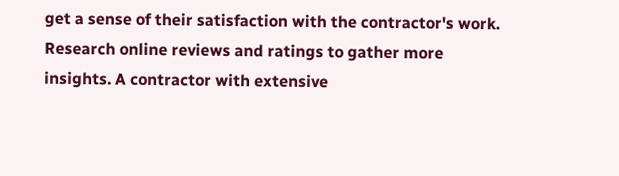get a sense of their satisfaction with the contractor's work. Research online reviews and ratings to gather more insights. A contractor with extensive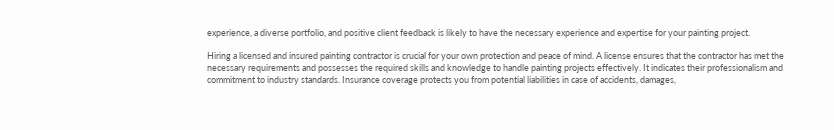experience, a diverse portfolio, and positive client feedback is likely to have the necessary experience and expertise for your painting project.

Hiring a licensed and insured painting contractor is crucial for your own protection and peace of mind. A license ensures that the contractor has met the necessary requirements and possesses the required skills and knowledge to handle painting projects effectively. It indicates their professionalism and commitment to industry standards. Insurance coverage protects you from potential liabilities in case of accidents, damages,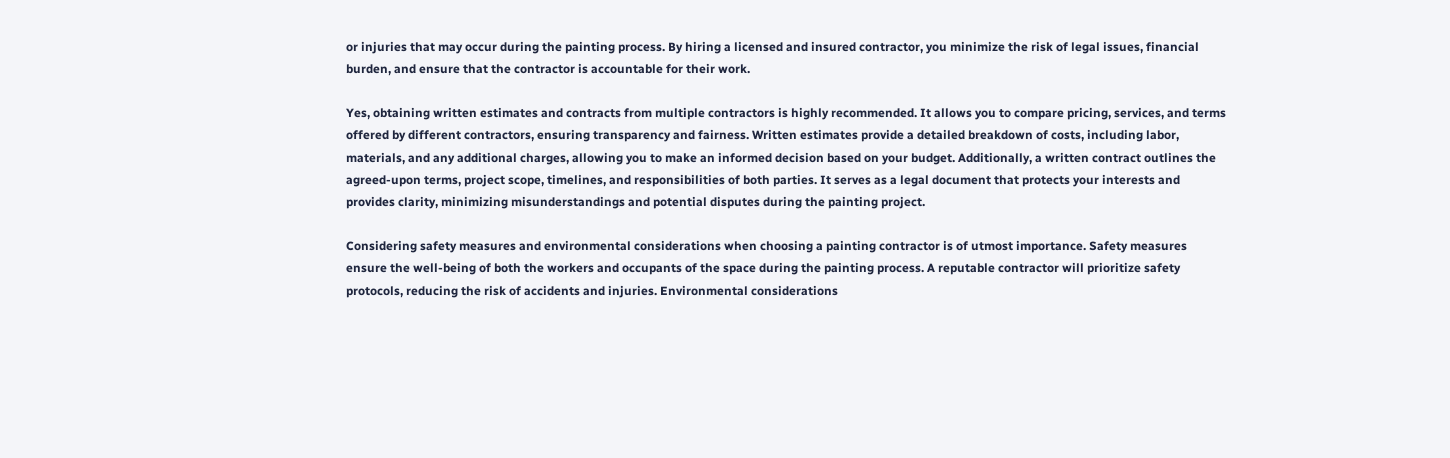or injuries that may occur during the painting process. By hiring a licensed and insured contractor, you minimize the risk of legal issues, financial burden, and ensure that the contractor is accountable for their work.

Yes, obtaining written estimates and contracts from multiple contractors is highly recommended. It allows you to compare pricing, services, and terms offered by different contractors, ensuring transparency and fairness. Written estimates provide a detailed breakdown of costs, including labor, materials, and any additional charges, allowing you to make an informed decision based on your budget. Additionally, a written contract outlines the agreed-upon terms, project scope, timelines, and responsibilities of both parties. It serves as a legal document that protects your interests and provides clarity, minimizing misunderstandings and potential disputes during the painting project.

Considering safety measures and environmental considerations when choosing a painting contractor is of utmost importance. Safety measures ensure the well-being of both the workers and occupants of the space during the painting process. A reputable contractor will prioritize safety protocols, reducing the risk of accidents and injuries. Environmental considerations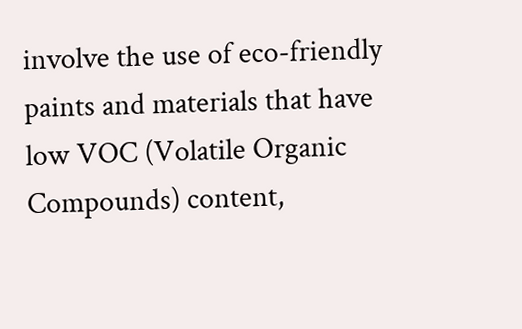involve the use of eco-friendly paints and materials that have low VOC (Volatile Organic Compounds) content,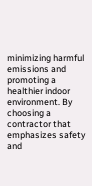minimizing harmful emissions and promoting a healthier indoor environment. By choosing a contractor that emphasizes safety and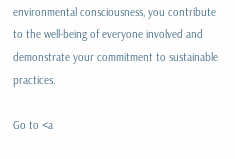environmental consciousness, you contribute to the well-being of everyone involved and demonstrate your commitment to sustainable practices.

Go to <a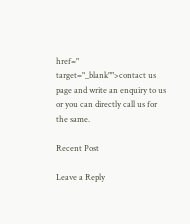href=" target="_blank"">contact us page and write an enquiry to us or you can directly call us for the same.

Recent Post

Leave a Reply